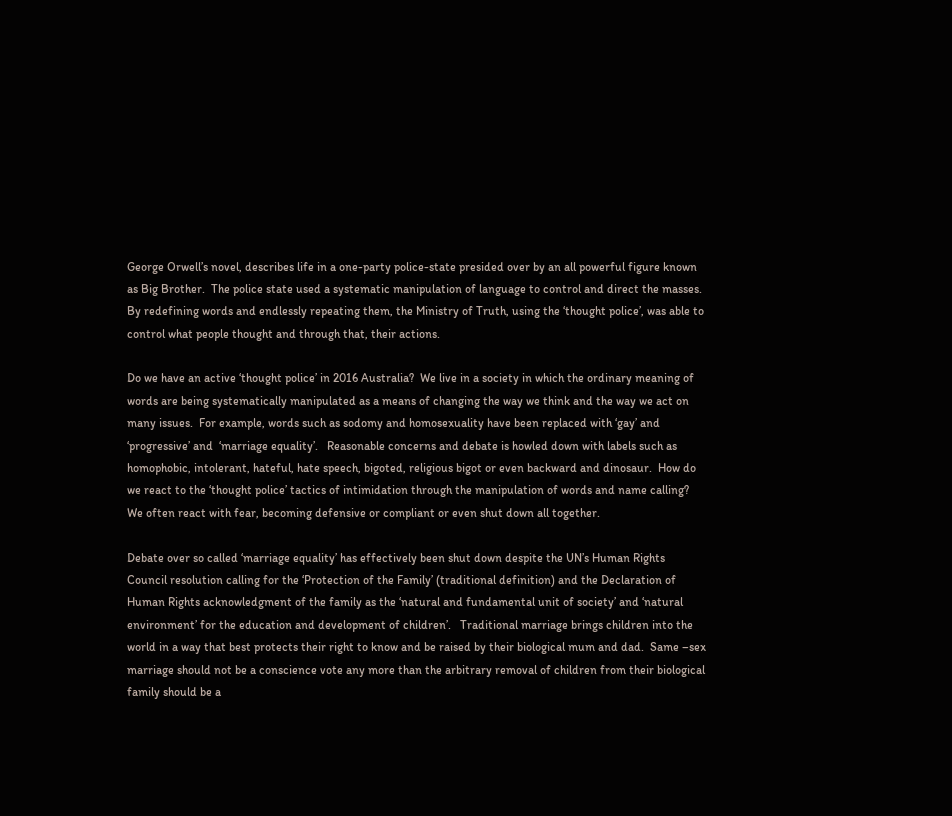George Orwell’s novel, describes life in a one-party police-state presided over by an all powerful figure known as Big Brother.  The police state used a systematic manipulation of language to control and direct the masses.  By redefining words and endlessly repeating them, the Ministry of Truth, using the ‘thought police’, was able to control what people thought and through that, their actions.

Do we have an active ‘thought police’ in 2016 Australia?  We live in a society in which the ordinary meaning of words are being systematically manipulated as a means of changing the way we think and the way we act on many issues.  For example, words such as sodomy and homosexuality have been replaced with ‘gay’ and ‘progressive’ and  ‘marriage equality’.   Reasonable concerns and debate is howled down with labels such as homophobic, intolerant, hateful, hate speech, bigoted, religious bigot or even backward and dinosaur.  How do we react to the ‘thought police’ tactics of intimidation through the manipulation of words and name calling?  We often react with fear, becoming defensive or compliant or even shut down all together.

Debate over so called ‘marriage equality’ has effectively been shut down despite the UN’s Human Rights Council resolution calling for the ‘Protection of the Family’ (traditional definition) and the Declaration of Human Rights acknowledgment of the family as the ‘natural and fundamental unit of society’ and ‘natural environment’ for the education and development of children’.   Traditional marriage brings children into the world in a way that best protects their right to know and be raised by their biological mum and dad.  Same –sex marriage should not be a conscience vote any more than the arbitrary removal of children from their biological family should be a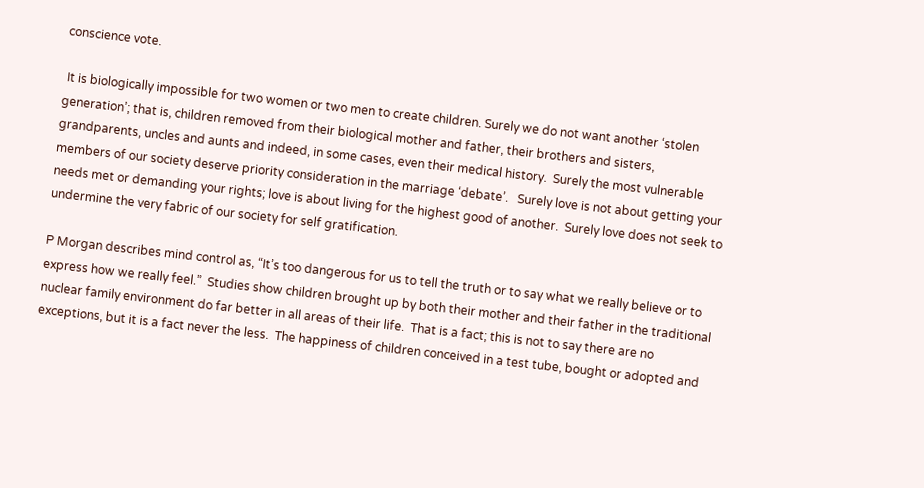conscience vote.

 It is biologically impossible for two women or two men to create children. Surely we do not want another ‘stolen generation’; that is, children removed from their biological mother and father, their brothers and sisters, grandparents, uncles and aunts and indeed, in some cases, even their medical history.  Surely the most vulnerable members of our society deserve priority consideration in the marriage ‘debate’.   Surely love is not about getting your needs met or demanding your rights; love is about living for the highest good of another.  Surely love does not seek to undermine the very fabric of our society for self gratification.

P Morgan describes mind control as, “It’s too dangerous for us to tell the truth or to say what we really believe or to express how we really feel.”  Studies show children brought up by both their mother and their father in the traditional nuclear family environment do far better in all areas of their life.  That is a fact; this is not to say there are no exceptions, but it is a fact never the less.  The happiness of children conceived in a test tube, bought or adopted and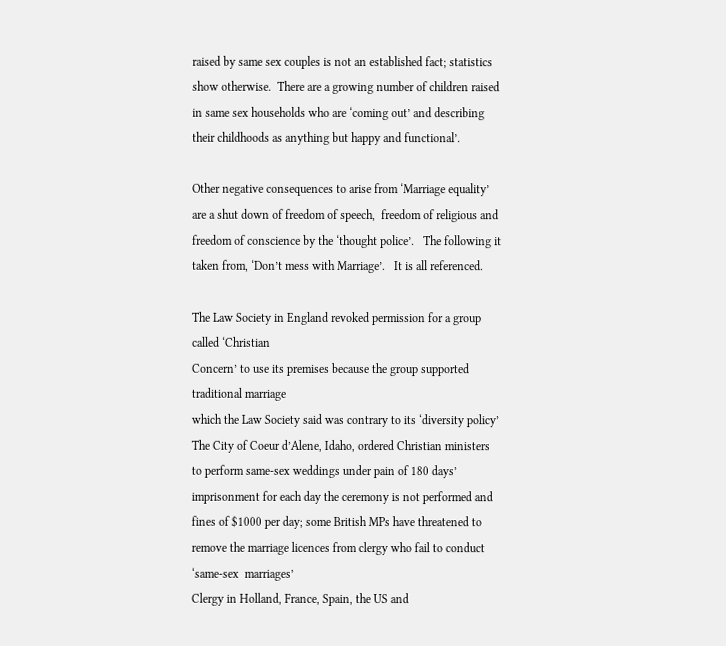raised by same sex couples is not an established fact; statistics show otherwise.  There are a growing number of children raised in same sex households who are ‘coming out’ and describing their childhoods as anything but happy and functional’.

Other negative consequences to arise from ‘Marriage equality’ are a shut down of freedom of speech,  freedom of religious and freedom of conscience by the ‘thought police’.   The following it taken from, ‘Don’t mess with Marriage’.   It is all referenced.

The Law Society in England revoked permission for a group called ‘Christian
Concern’ to use its premises because the group supported traditional marriage
which the Law Society said was contrary to its ‘diversity policy’
The City of Coeur d’Alene, Idaho, ordered Christian ministers to perform same-sex weddings under pain of 180 days’ imprisonment for each day the ceremony is not performed and fines of $1000 per day; some British MPs have threatened to remove the marriage licences from clergy who fail to conduct ‘same-sex  marriages’
Clergy in Holland, France, Spain, the US and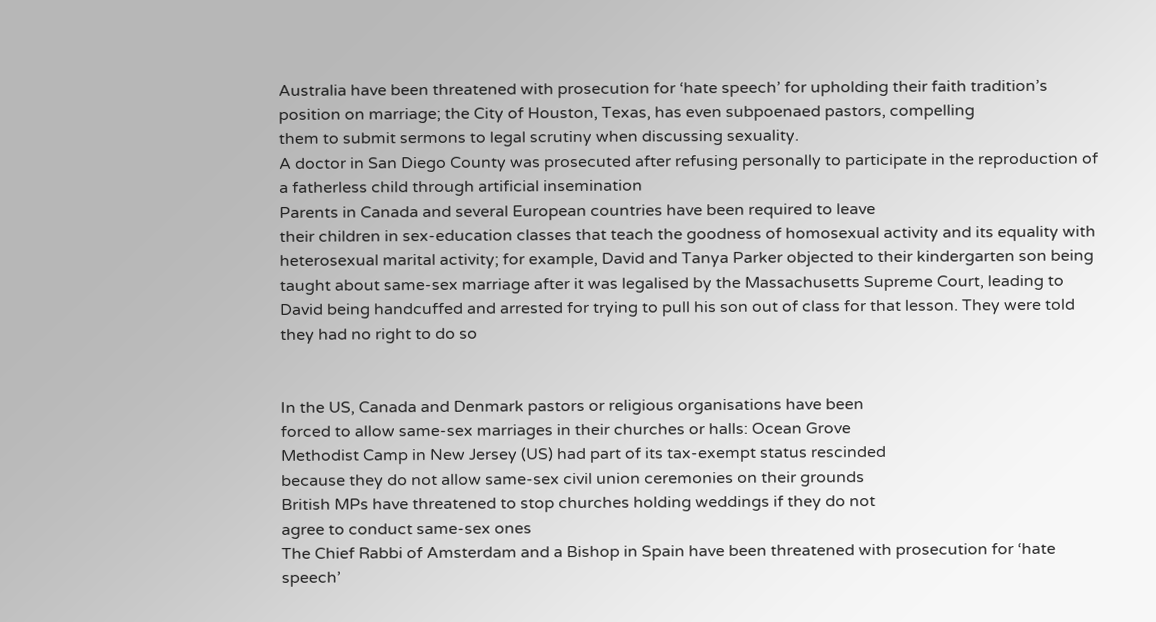Australia have been threatened with prosecution for ‘hate speech’ for upholding their faith tradition’s position on marriage; the City of Houston, Texas, has even subpoenaed pastors, compelling
them to submit sermons to legal scrutiny when discussing sexuality.
A doctor in San Diego County was prosecuted after refusing personally to participate in the reproduction of a fatherless child through artificial insemination
Parents in Canada and several European countries have been required to leave
their children in sex-education classes that teach the goodness of homosexual activity and its equality with heterosexual marital activity; for example, David and Tanya Parker objected to their kindergarten son being taught about same-sex marriage after it was legalised by the Massachusetts Supreme Court, leading to David being handcuffed and arrested for trying to pull his son out of class for that lesson. They were told they had no right to do so


In the US, Canada and Denmark pastors or religious organisations have been
forced to allow same-sex marriages in their churches or halls: Ocean Grove
Methodist Camp in New Jersey (US) had part of its tax-exempt status rescinded
because they do not allow same-sex civil union ceremonies on their grounds
British MPs have threatened to stop churches holding weddings if they do not
agree to conduct same-sex ones
The Chief Rabbi of Amsterdam and a Bishop in Spain have been threatened with prosecution for ‘hate speech’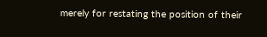merely for restating the position of their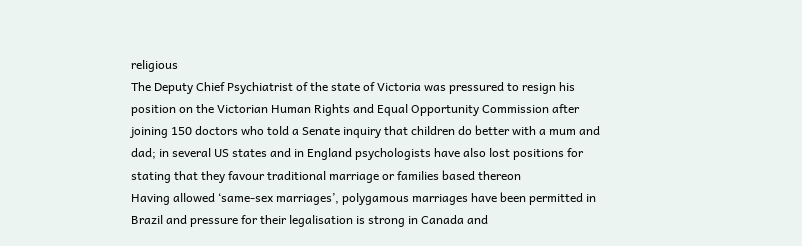religious
The Deputy Chief Psychiatrist of the state of Victoria was pressured to resign his
position on the Victorian Human Rights and Equal Opportunity Commission after
joining 150 doctors who told a Senate inquiry that children do better with a mum and dad; in several US states and in England psychologists have also lost positions for stating that they favour traditional marriage or families based thereon
Having allowed ‘same-sex marriages’, polygamous marriages have been permitted in Brazil and pressure for their legalisation is strong in Canada and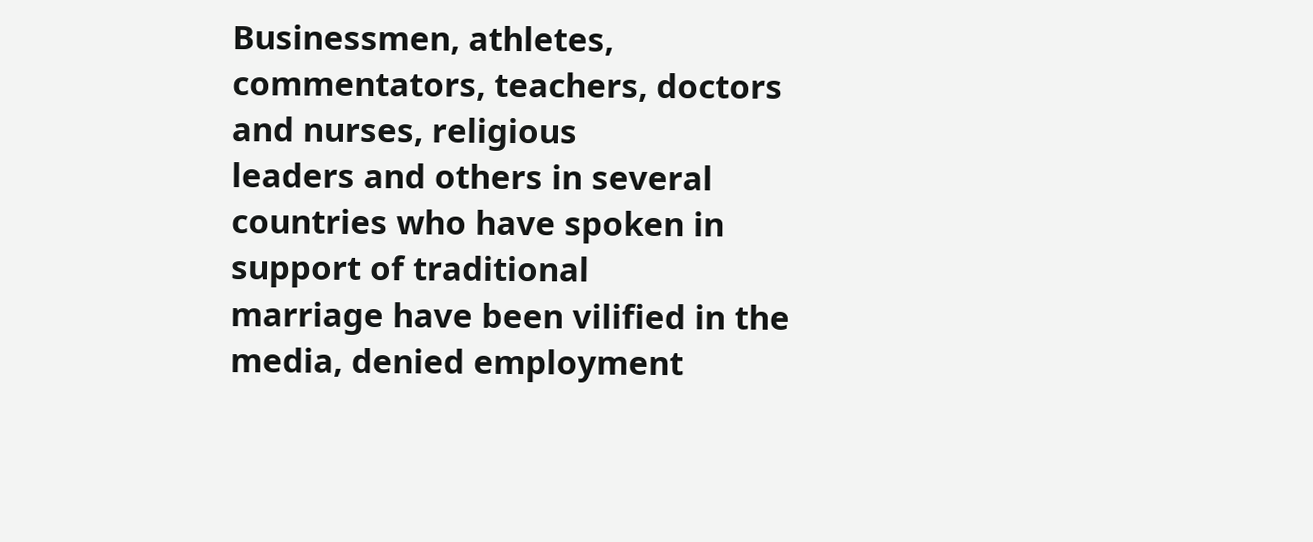Businessmen, athletes, commentators, teachers, doctors and nurses, religious
leaders and others in several countries who have spoken in support of traditional
marriage have been vilified in the media, denied employment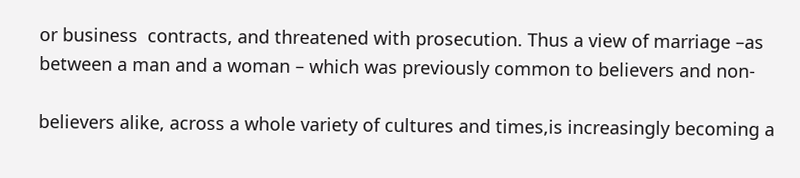or business  contracts, and threatened with prosecution. Thus a view of marriage –as between a man and a woman – which was previously common to believers and non-

believers alike, across a whole variety of cultures and times,is increasingly becoming a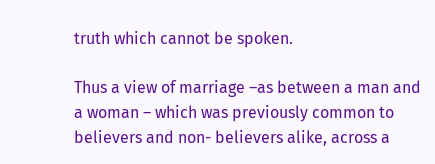truth which cannot be spoken.

Thus a view of marriage –as between a man and a woman – which was previously common to believers and non- believers alike, across a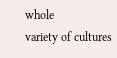whole
variety of cultures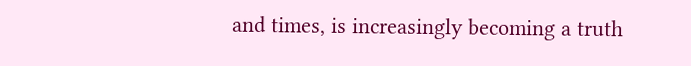and times, is increasingly becoming a truth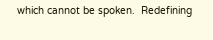which cannot be spoken.  Redefining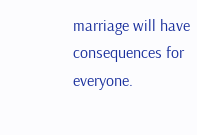marriage will have consequences for everyone.